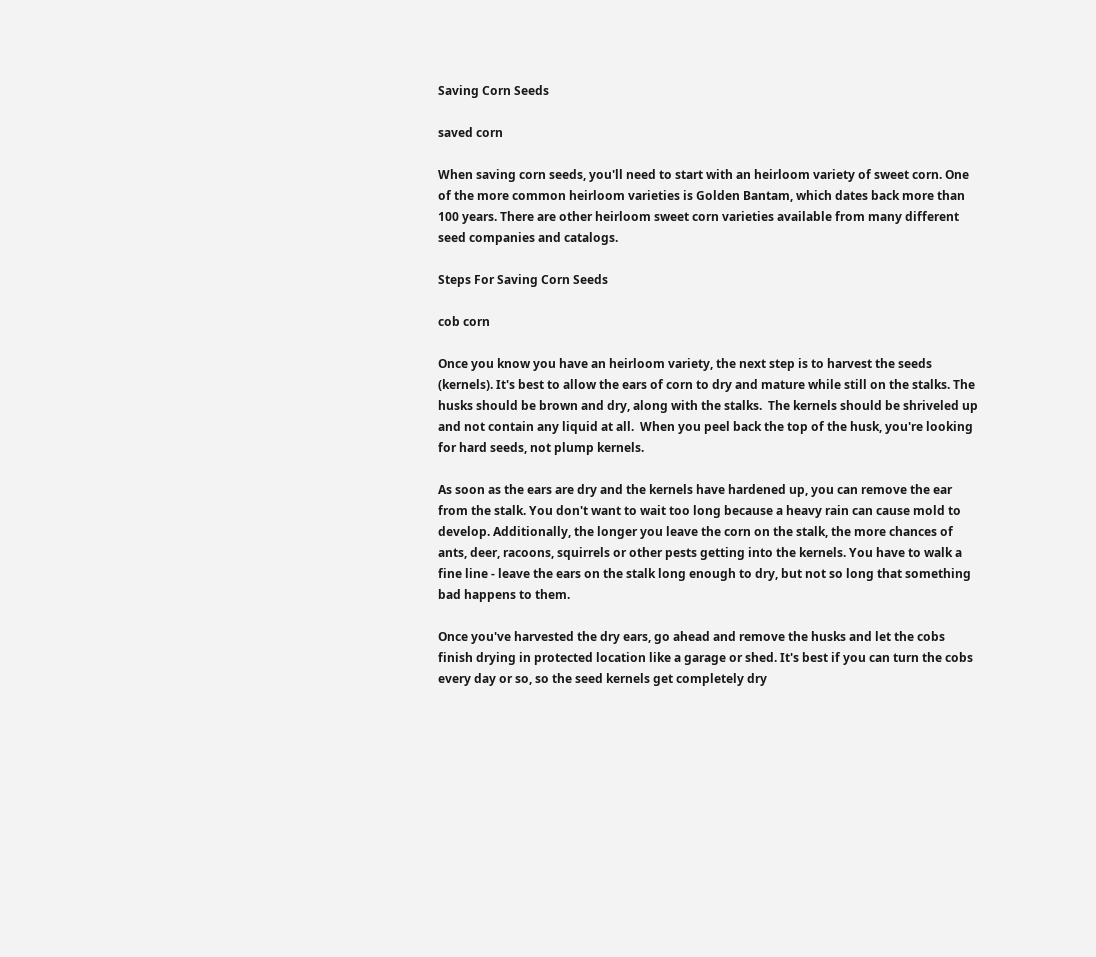Saving Corn Seeds

saved corn

When saving corn seeds, you'll need to start with an heirloom variety of sweet corn. One of the more common heirloom varieties is Golden Bantam, which dates back more than 100 years. There are other heirloom sweet corn varieties available from many different seed companies and catalogs.

Steps For Saving Corn Seeds

cob corn

Once you know you have an heirloom variety, the next step is to harvest the seeds (kernels). It's best to allow the ears of corn to dry and mature while still on the stalks. The husks should be brown and dry, along with the stalks.  The kernels should be shriveled up and not contain any liquid at all.  When you peel back the top of the husk, you're looking for hard seeds, not plump kernels.

As soon as the ears are dry and the kernels have hardened up, you can remove the ear from the stalk. You don't want to wait too long because a heavy rain can cause mold to develop. Additionally, the longer you leave the corn on the stalk, the more chances of ants, deer, racoons, squirrels or other pests getting into the kernels. You have to walk a fine line - leave the ears on the stalk long enough to dry, but not so long that something bad happens to them.

Once you've harvested the dry ears, go ahead and remove the husks and let the cobs finish drying in protected location like a garage or shed. It's best if you can turn the cobs every day or so, so the seed kernels get completely dry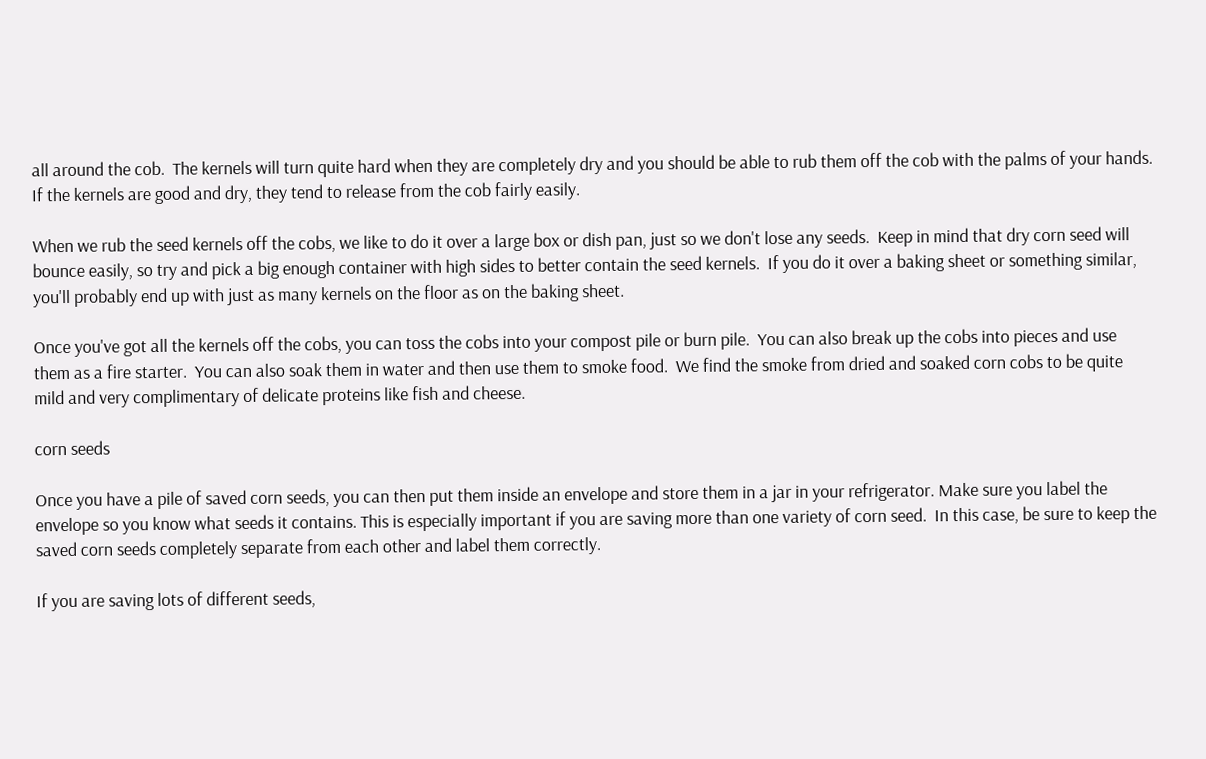all around the cob.  The kernels will turn quite hard when they are completely dry and you should be able to rub them off the cob with the palms of your hands.  If the kernels are good and dry, they tend to release from the cob fairly easily.

When we rub the seed kernels off the cobs, we like to do it over a large box or dish pan, just so we don't lose any seeds.  Keep in mind that dry corn seed will bounce easily, so try and pick a big enough container with high sides to better contain the seed kernels.  If you do it over a baking sheet or something similar, you'll probably end up with just as many kernels on the floor as on the baking sheet.

Once you've got all the kernels off the cobs, you can toss the cobs into your compost pile or burn pile.  You can also break up the cobs into pieces and use them as a fire starter.  You can also soak them in water and then use them to smoke food.  We find the smoke from dried and soaked corn cobs to be quite mild and very complimentary of delicate proteins like fish and cheese.

corn seeds

Once you have a pile of saved corn seeds, you can then put them inside an envelope and store them in a jar in your refrigerator. Make sure you label the envelope so you know what seeds it contains. This is especially important if you are saving more than one variety of corn seed.  In this case, be sure to keep the saved corn seeds completely separate from each other and label them correctly.

If you are saving lots of different seeds,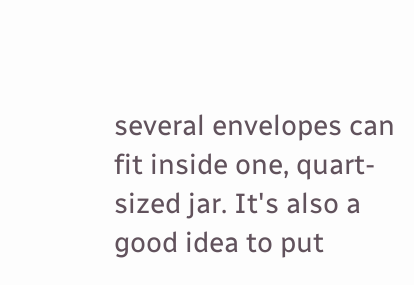several envelopes can fit inside one, quart-sized jar. It's also a good idea to put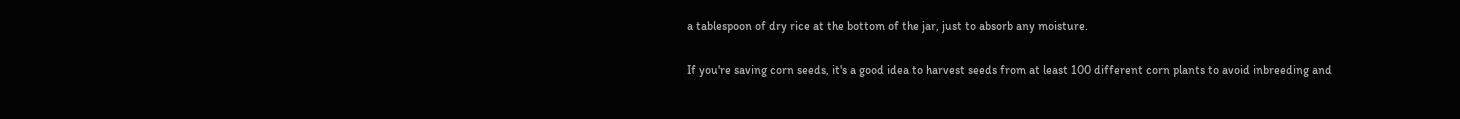a tablespoon of dry rice at the bottom of the jar, just to absorb any moisture.

If you're saving corn seeds, it's a good idea to harvest seeds from at least 100 different corn plants to avoid inbreeding and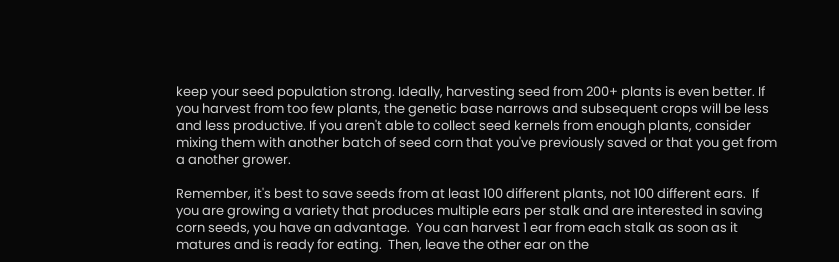keep your seed population strong. Ideally, harvesting seed from 200+ plants is even better. If you harvest from too few plants, the genetic base narrows and subsequent crops will be less and less productive. If you aren't able to collect seed kernels from enough plants, consider mixing them with another batch of seed corn that you've previously saved or that you get from a another grower.

Remember, it's best to save seeds from at least 100 different plants, not 100 different ears.  If you are growing a variety that produces multiple ears per stalk and are interested in saving corn seeds, you have an advantage.  You can harvest 1 ear from each stalk as soon as it matures and is ready for eating.  Then, leave the other ear on the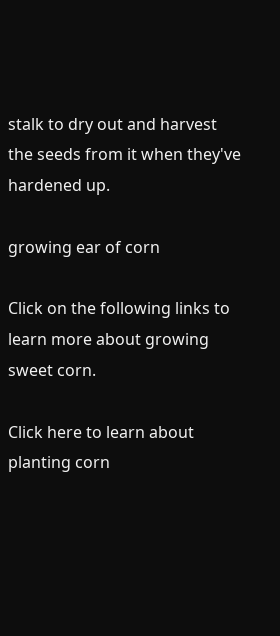stalk to dry out and harvest the seeds from it when they've hardened up.

growing ear of corn

Click on the following links to learn more about growing sweet corn.

Click here to learn about planting corn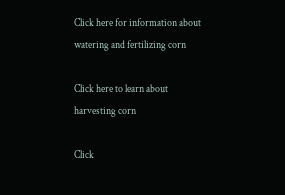Click here for information about watering and fertilizing corn

Click here to learn about harvesting corn

Click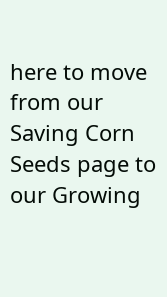here to move from our Saving Corn Seeds page to our Growing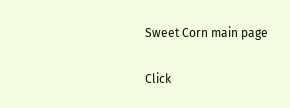Sweet Corn main page

Click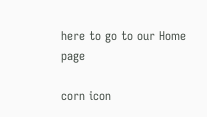here to go to our Home page

corn icon